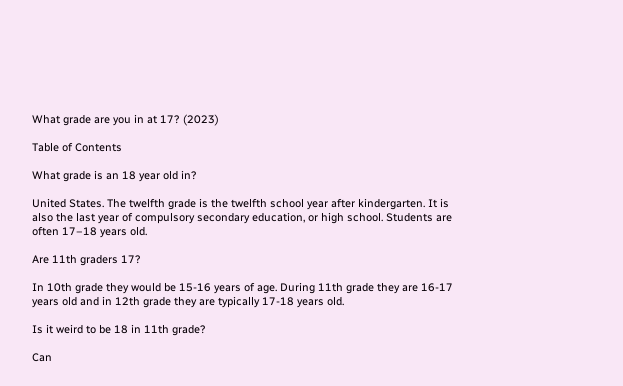What grade are you in at 17? (2023)

Table of Contents

What grade is an 18 year old in?

United States. The twelfth grade is the twelfth school year after kindergarten. It is also the last year of compulsory secondary education, or high school. Students are often 17–18 years old.

Are 11th graders 17?

In 10th grade they would be 15-16 years of age. During 11th grade they are 16-17 years old and in 12th grade they are typically 17-18 years old.

Is it weird to be 18 in 11th grade?

Can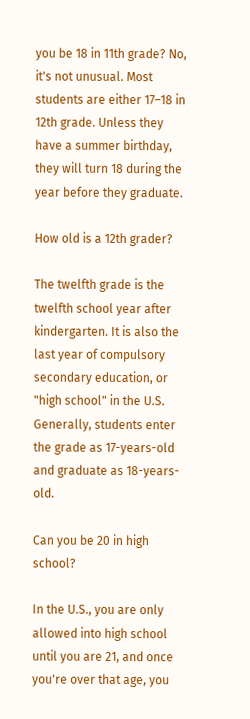you be 18 in 11th grade? No, it's not unusual. Most students are either 17–18 in 12th grade. Unless they have a summer birthday, they will turn 18 during the year before they graduate.

How old is a 12th grader?

The twelfth grade is the twelfth school year after kindergarten. It is also the last year of compulsory secondary education, or "high school" in the U.S. Generally, students enter the grade as 17-years-old and graduate as 18-years-old.

Can you be 20 in high school?

In the U.S., you are only allowed into high school until you are 21, and once you're over that age, you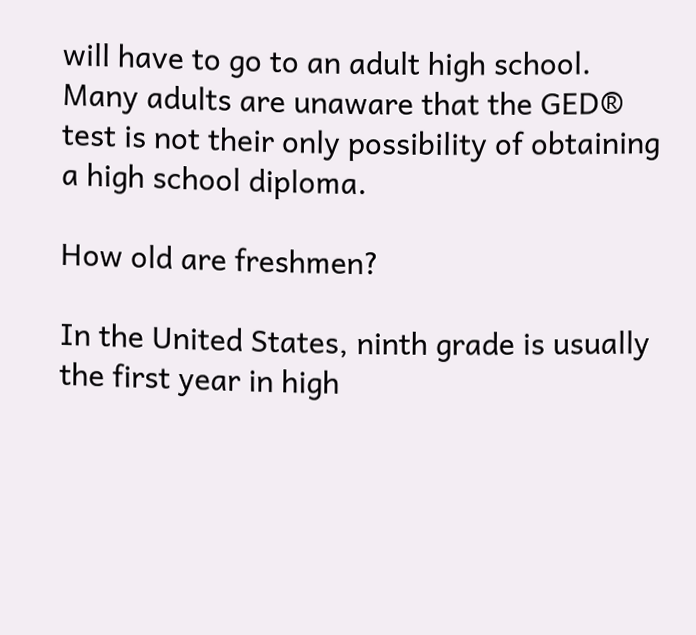will have to go to an adult high school. Many adults are unaware that the GED® test is not their only possibility of obtaining a high school diploma.

How old are freshmen?

In the United States, ninth grade is usually the first year in high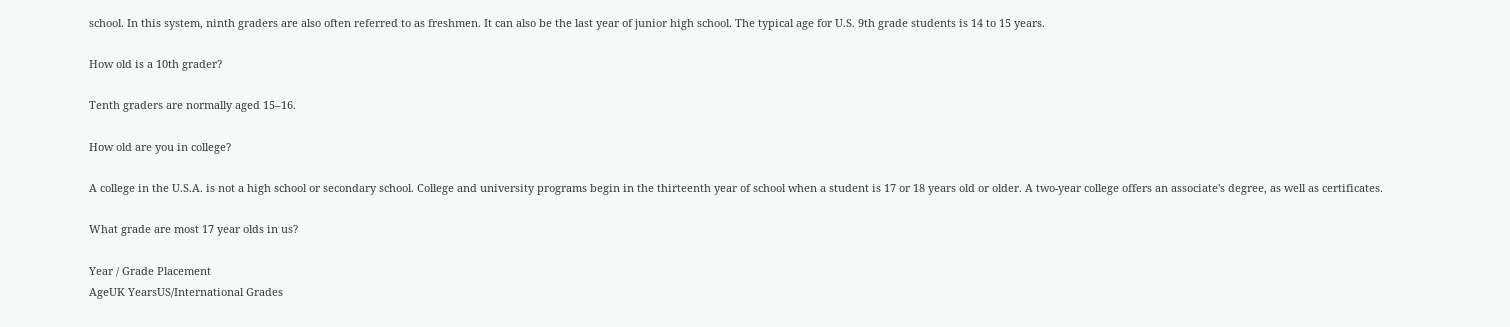school. In this system, ninth graders are also often referred to as freshmen. It can also be the last year of junior high school. The typical age for U.S. 9th grade students is 14 to 15 years.

How old is a 10th grader?

Tenth graders are normally aged 15–16.

How old are you in college?

A college in the U.S.A. is not a high school or secondary school. College and university programs begin in the thirteenth year of school when a student is 17 or 18 years old or older. A two-year college offers an associate's degree, as well as certificates.

What grade are most 17 year olds in us?

Year / Grade Placement
AgeUK YearsUS/International Grades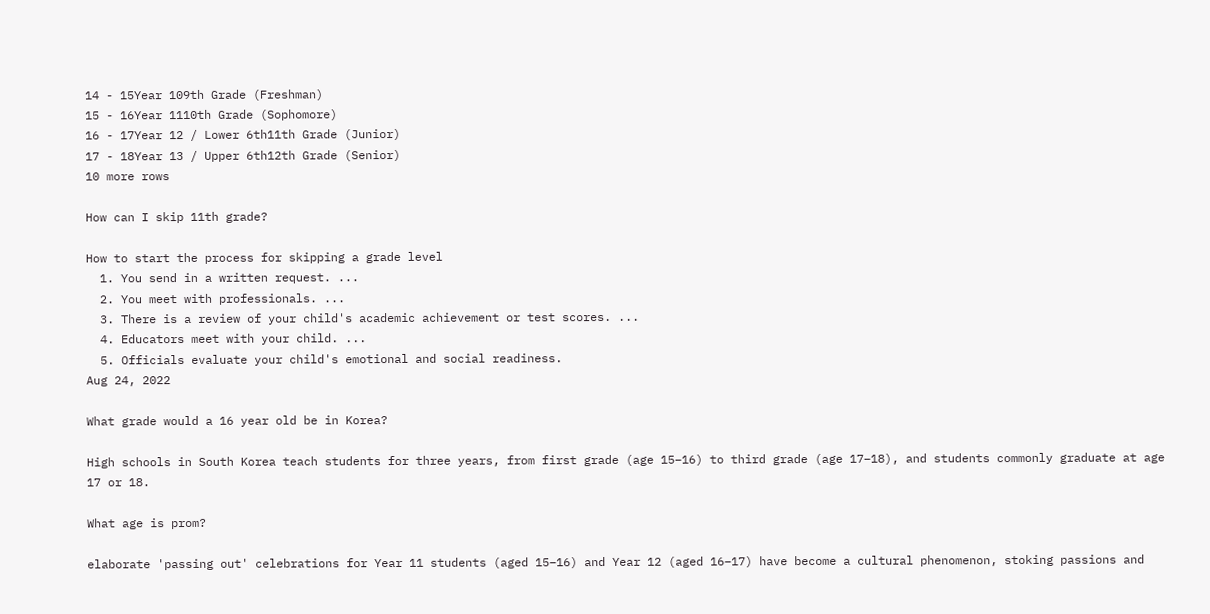14 - 15Year 109th Grade (Freshman)
15 - 16Year 1110th Grade (Sophomore)
16 - 17Year 12 / Lower 6th11th Grade (Junior)
17 - 18Year 13 / Upper 6th12th Grade (Senior)
10 more rows

How can I skip 11th grade?

How to start the process for skipping a grade level
  1. You send in a written request. ...
  2. You meet with professionals. ...
  3. There is a review of your child's academic achievement or test scores. ...
  4. Educators meet with your child. ...
  5. Officials evaluate your child's emotional and social readiness.
Aug 24, 2022

What grade would a 16 year old be in Korea?

High schools in South Korea teach students for three years, from first grade (age 15–16) to third grade (age 17–18), and students commonly graduate at age 17 or 18.

What age is prom?

elaborate 'passing out' celebrations for Year 11 students (aged 15–16) and Year 12 (aged 16–17) have become a cultural phenomenon, stoking passions and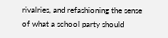rivalries, and refashioning the sense of what a school party should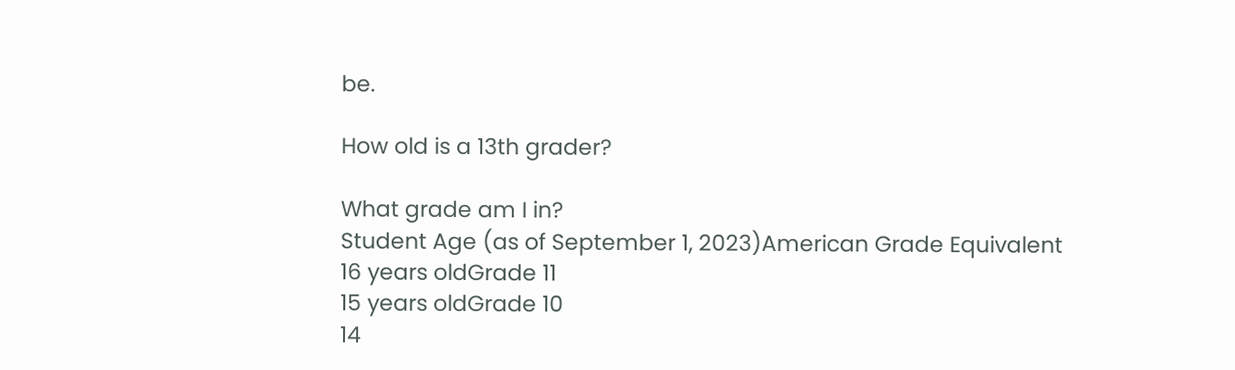be.

How old is a 13th grader?

What grade am I in?
Student Age (as of September 1, 2023)American Grade Equivalent
16 years oldGrade 11
15 years oldGrade 10
14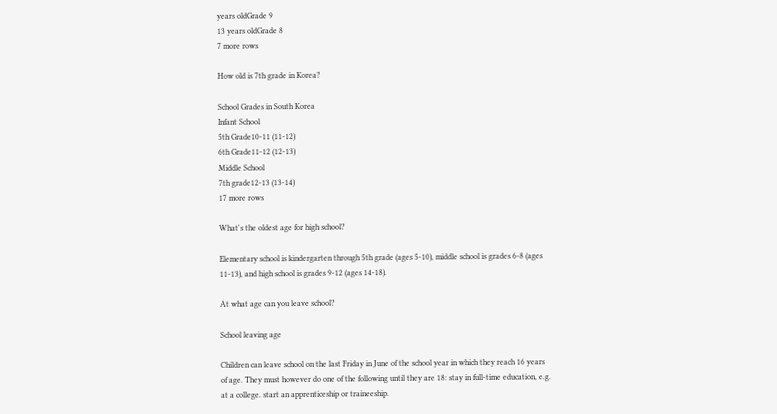years oldGrade 9
13 years oldGrade 8
7 more rows

How old is 7th grade in Korea?

School Grades in South Korea
Infant School
5th Grade10-11 (11-12)
6th Grade11-12 (12-13)
Middle School
7th grade12-13 (13-14)
17 more rows

What's the oldest age for high school?

Elementary school is kindergarten through 5th grade (ages 5-10), middle school is grades 6-8 (ages 11-13), and high school is grades 9-12 (ages 14-18).

At what age can you leave school?

School leaving age

Children can leave school on the last Friday in June of the school year in which they reach 16 years of age. They must however do one of the following until they are 18: stay in full-time education, e.g. at a college. start an apprenticeship or traineeship.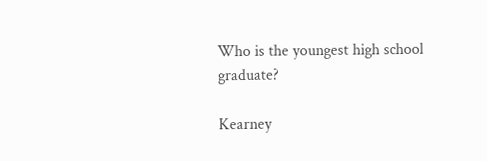Who is the youngest high school graduate?

Kearney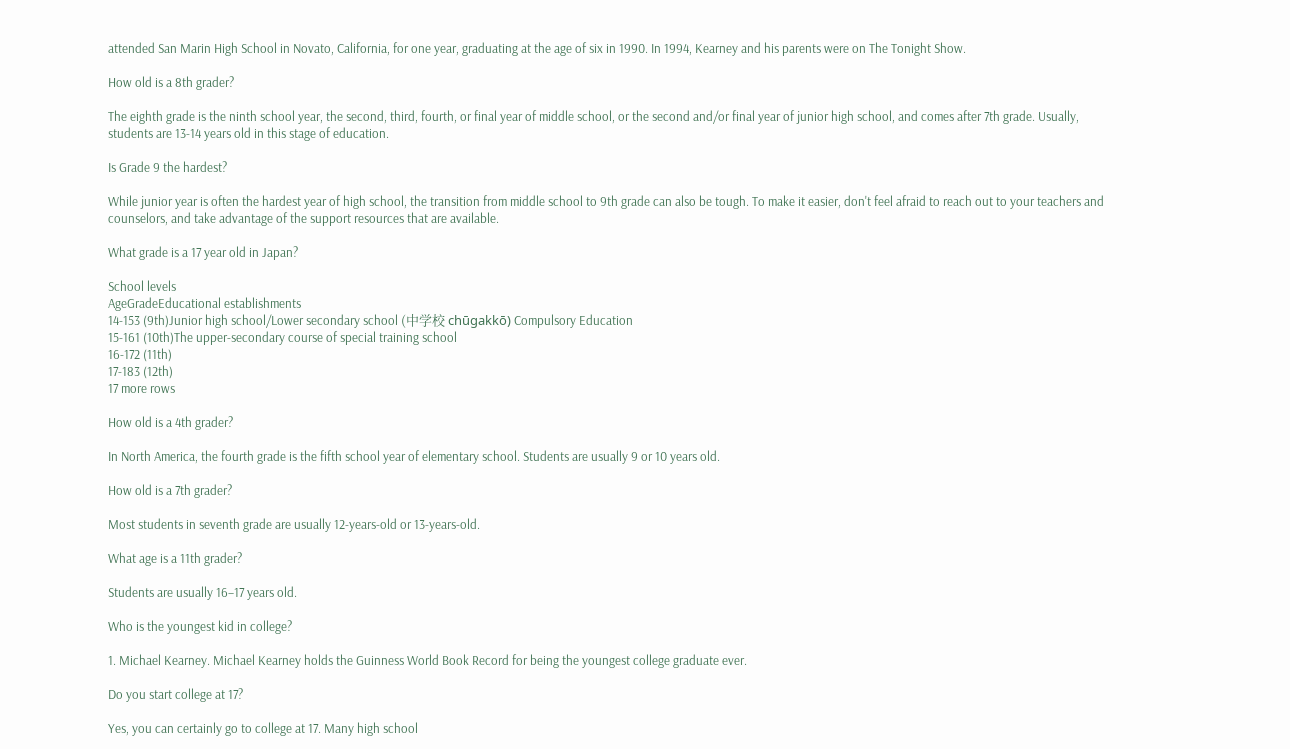attended San Marin High School in Novato, California, for one year, graduating at the age of six in 1990. In 1994, Kearney and his parents were on The Tonight Show.

How old is a 8th grader?

The eighth grade is the ninth school year, the second, third, fourth, or final year of middle school, or the second and/or final year of junior high school, and comes after 7th grade. Usually, students are 13-14 years old in this stage of education.

Is Grade 9 the hardest?

While junior year is often the hardest year of high school, the transition from middle school to 9th grade can also be tough. To make it easier, don't feel afraid to reach out to your teachers and counselors, and take advantage of the support resources that are available.

What grade is a 17 year old in Japan?

School levels
AgeGradeEducational establishments
14-153 (9th)Junior high school/Lower secondary school (中学校 chūgakkō) Compulsory Education
15-161 (10th)The upper-secondary course of special training school
16-172 (11th)
17-183 (12th)
17 more rows

How old is a 4th grader?

In North America, the fourth grade is the fifth school year of elementary school. Students are usually 9 or 10 years old.

How old is a 7th grader?

Most students in seventh grade are usually 12-years-old or 13-years-old.

What age is a 11th grader?

Students are usually 16–17 years old.

Who is the youngest kid in college?

1. Michael Kearney. Michael Kearney holds the Guinness World Book Record for being the youngest college graduate ever.

Do you start college at 17?

Yes, you can certainly go to college at 17. Many high school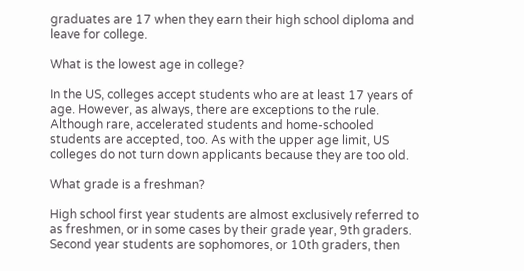graduates are 17 when they earn their high school diploma and leave for college.

What is the lowest age in college?

In the US, colleges accept students who are at least 17 years of age. However, as always, there are exceptions to the rule. Although rare, accelerated students and home-schooled students are accepted, too. As with the upper age limit, US colleges do not turn down applicants because they are too old.

What grade is a freshman?

High school first year students are almost exclusively referred to as freshmen, or in some cases by their grade year, 9th graders. Second year students are sophomores, or 10th graders, then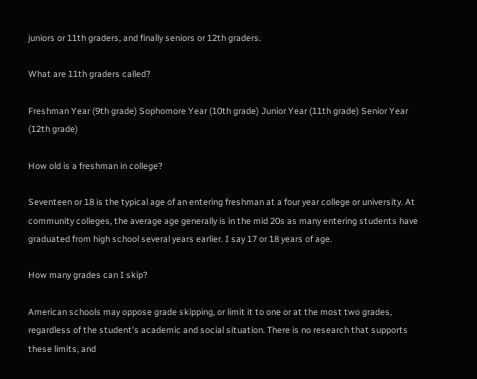juniors or 11th graders, and finally seniors or 12th graders.

What are 11th graders called?

Freshman Year (9th grade) Sophomore Year (10th grade) Junior Year (11th grade) Senior Year (12th grade)

How old is a freshman in college?

Seventeen or 18 is the typical age of an entering freshman at a four year college or university. At community colleges, the average age generally is in the mid 20s as many entering students have graduated from high school several years earlier. I say 17 or 18 years of age.

How many grades can I skip?

American schools may oppose grade skipping, or limit it to one or at the most two grades, regardless of the student's academic and social situation. There is no research that supports these limits, and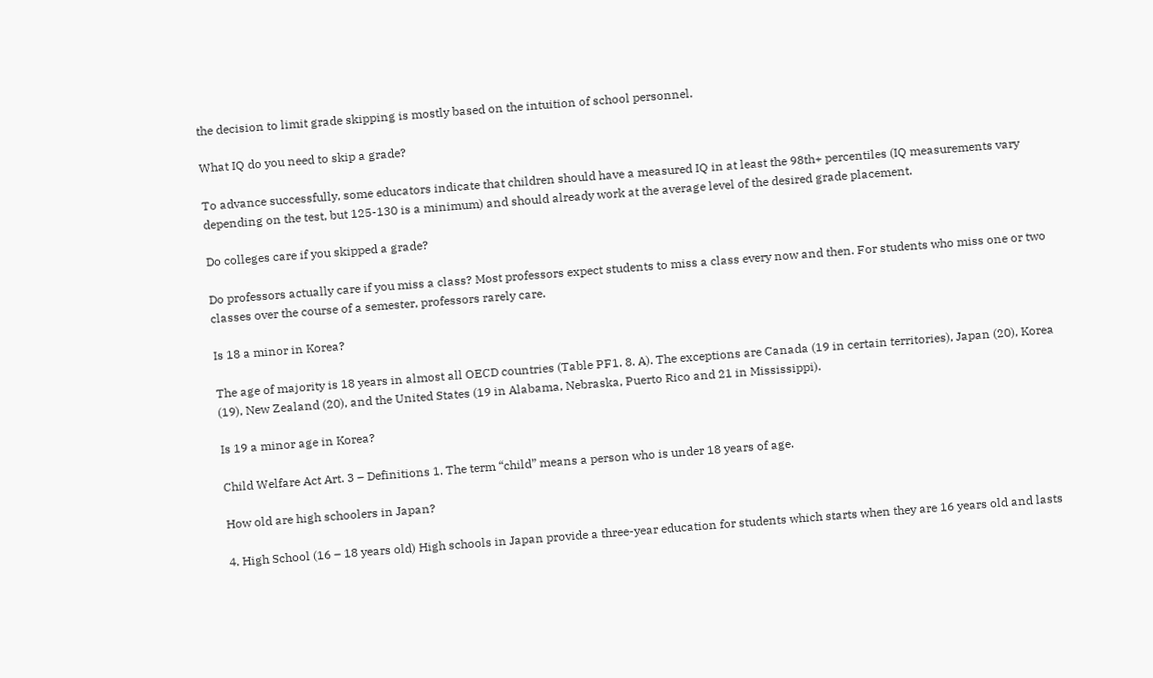the decision to limit grade skipping is mostly based on the intuition of school personnel.

What IQ do you need to skip a grade?

To advance successfully, some educators indicate that children should have a measured IQ in at least the 98th+ percentiles (IQ measurements vary depending on the test, but 125-130 is a minimum) and should already work at the average level of the desired grade placement.

Do colleges care if you skipped a grade?

Do professors actually care if you miss a class? Most professors expect students to miss a class every now and then. For students who miss one or two classes over the course of a semester, professors rarely care.

Is 18 a minor in Korea?

The age of majority is 18 years in almost all OECD countries (Table PF1. 8. A). The exceptions are Canada (19 in certain territories), Japan (20), Korea (19), New Zealand (20), and the United States (19 in Alabama, Nebraska, Puerto Rico and 21 in Mississippi).

Is 19 a minor age in Korea?

Child Welfare Act Art. 3 – Definitions 1. The term “child” means a person who is under 18 years of age.

How old are high schoolers in Japan?

4. High School (16 – 18 years old) High schools in Japan provide a three-year education for students which starts when they are 16 years old and lasts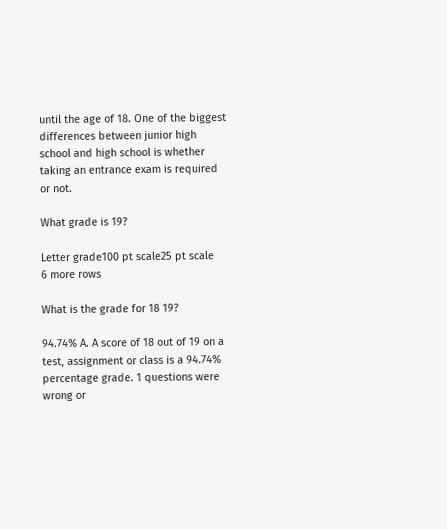until the age of 18. One of the biggest differences between junior high school and high school is whether taking an entrance exam is required or not.

What grade is 19?

Letter grade100 pt scale25 pt scale
6 more rows

What is the grade for 18 19?

94.74% A. A score of 18 out of 19 on a test, assignment or class is a 94.74% percentage grade. 1 questions were wrong or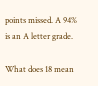points missed. A 94% is an A letter grade.

What does 18 mean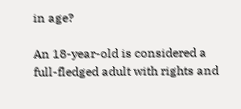in age?

An 18-year-old is considered a full-fledged adult with rights and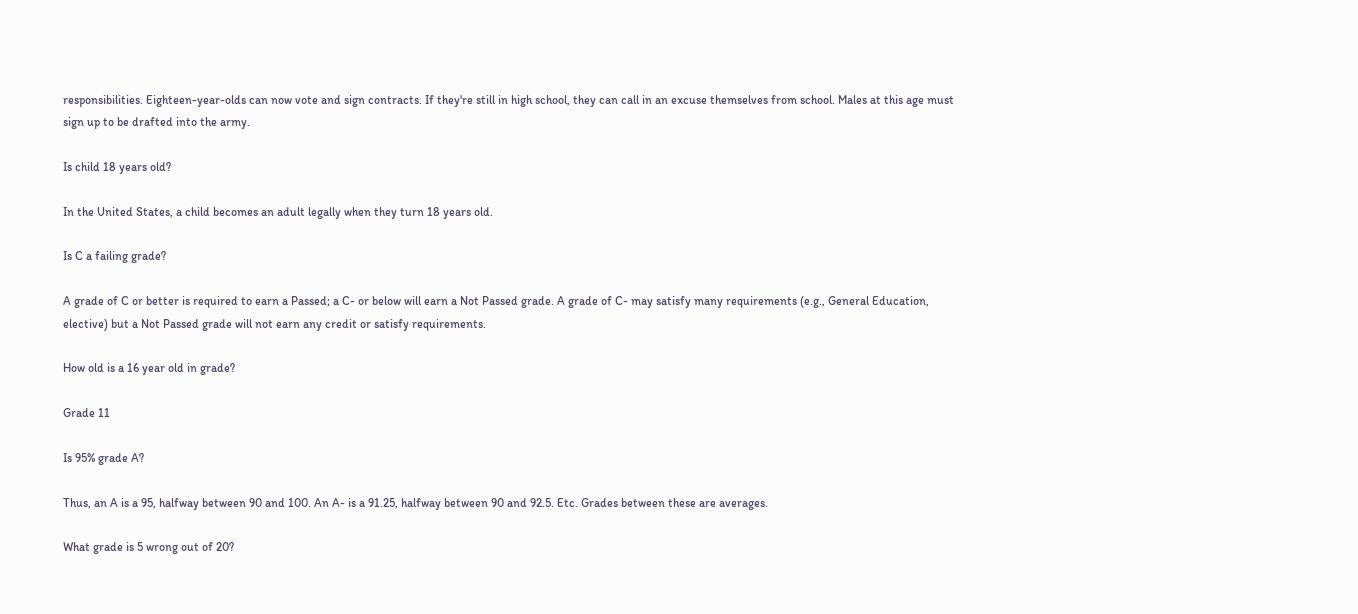responsibilities. Eighteen-year-olds can now vote and sign contracts. If they're still in high school, they can call in an excuse themselves from school. Males at this age must sign up to be drafted into the army.

Is child 18 years old?

In the United States, a child becomes an adult legally when they turn 18 years old.

Is C a failing grade?

A grade of C or better is required to earn a Passed; a C- or below will earn a Not Passed grade. A grade of C- may satisfy many requirements (e.g., General Education, elective) but a Not Passed grade will not earn any credit or satisfy requirements.

How old is a 16 year old in grade?

Grade 11

Is 95% grade A?

Thus, an A is a 95, halfway between 90 and 100. An A- is a 91.25, halfway between 90 and 92.5. Etc. Grades between these are averages.

What grade is 5 wrong out of 20?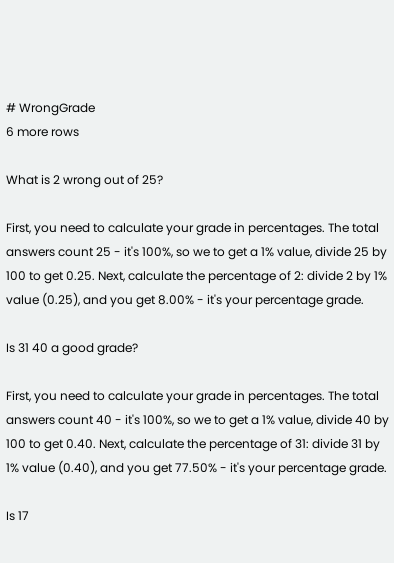# WrongGrade
6 more rows

What is 2 wrong out of 25?

First, you need to calculate your grade in percentages. The total answers count 25 - it's 100%, so we to get a 1% value, divide 25 by 100 to get 0.25. Next, calculate the percentage of 2: divide 2 by 1% value (0.25), and you get 8.00% - it's your percentage grade.

Is 31 40 a good grade?

First, you need to calculate your grade in percentages. The total answers count 40 - it's 100%, so we to get a 1% value, divide 40 by 100 to get 0.40. Next, calculate the percentage of 31: divide 31 by 1% value (0.40), and you get 77.50% - it's your percentage grade.

Is 17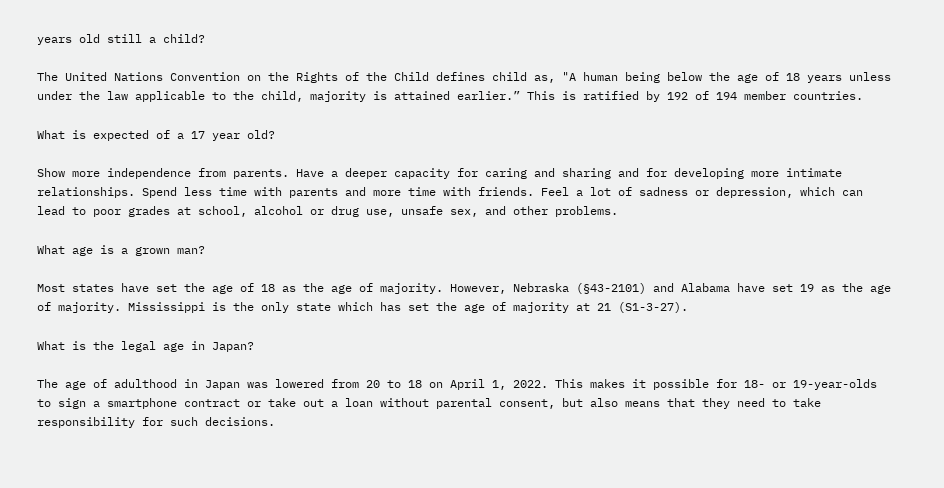years old still a child?

The United Nations Convention on the Rights of the Child defines child as, "A human being below the age of 18 years unless under the law applicable to the child, majority is attained earlier.” This is ratified by 192 of 194 member countries.

What is expected of a 17 year old?

Show more independence from parents. Have a deeper capacity for caring and sharing and for developing more intimate relationships. Spend less time with parents and more time with friends. Feel a lot of sadness or depression, which can lead to poor grades at school, alcohol or drug use, unsafe sex, and other problems.

What age is a grown man?

Most states have set the age of 18 as the age of majority. However, Nebraska (§43-2101) and Alabama have set 19 as the age of majority. Mississippi is the only state which has set the age of majority at 21 (S1-3-27).

What is the legal age in Japan?

The age of adulthood in Japan was lowered from 20 to 18 on April 1, 2022. This makes it possible for 18- or 19-year-olds to sign a smartphone contract or take out a loan without parental consent, but also means that they need to take responsibility for such decisions.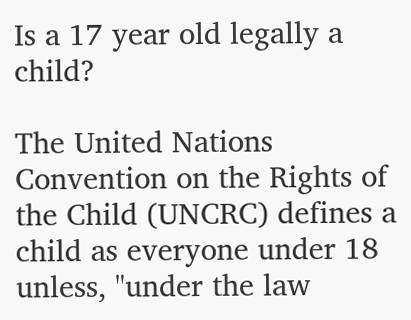Is a 17 year old legally a child?

The United Nations Convention on the Rights of the Child (UNCRC) defines a child as everyone under 18 unless, "under the law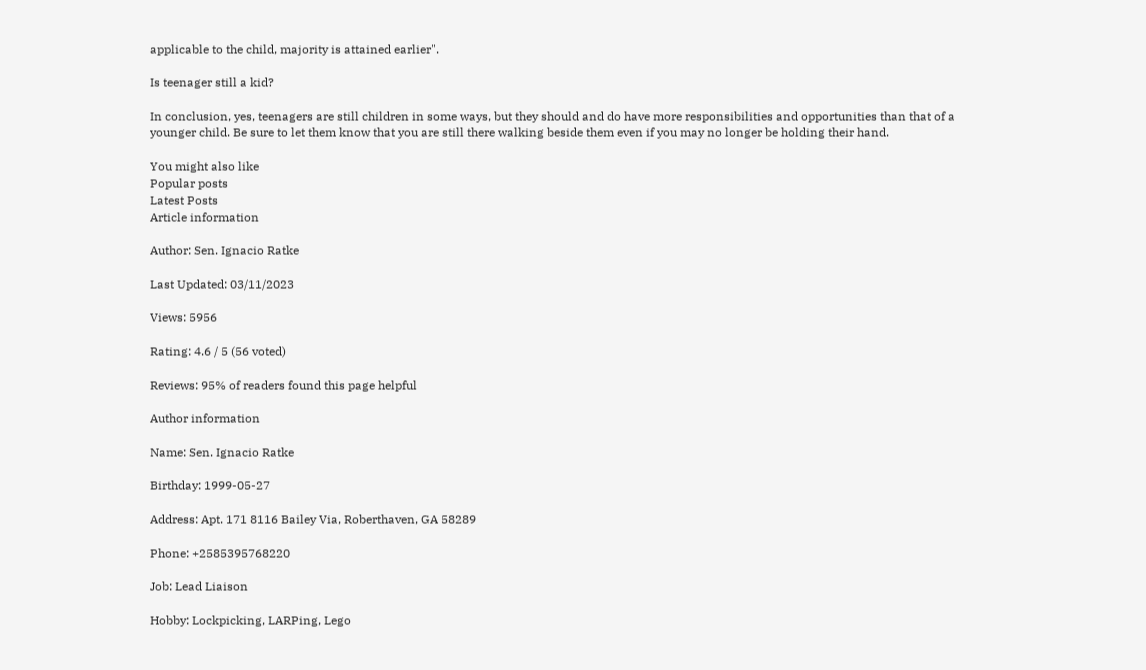applicable to the child, majority is attained earlier".

Is teenager still a kid?

In conclusion, yes, teenagers are still children in some ways, but they should and do have more responsibilities and opportunities than that of a younger child. Be sure to let them know that you are still there walking beside them even if you may no longer be holding their hand.

You might also like
Popular posts
Latest Posts
Article information

Author: Sen. Ignacio Ratke

Last Updated: 03/11/2023

Views: 5956

Rating: 4.6 / 5 (56 voted)

Reviews: 95% of readers found this page helpful

Author information

Name: Sen. Ignacio Ratke

Birthday: 1999-05-27

Address: Apt. 171 8116 Bailey Via, Roberthaven, GA 58289

Phone: +2585395768220

Job: Lead Liaison

Hobby: Lockpicking, LARPing, Lego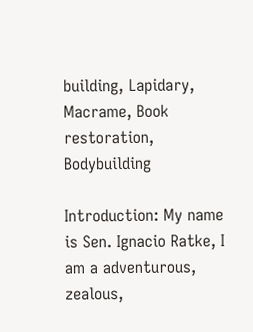building, Lapidary, Macrame, Book restoration, Bodybuilding

Introduction: My name is Sen. Ignacio Ratke, I am a adventurous, zealous,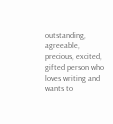outstanding, agreeable, precious, excited, gifted person who loves writing and wants to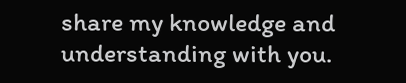share my knowledge and understanding with you.